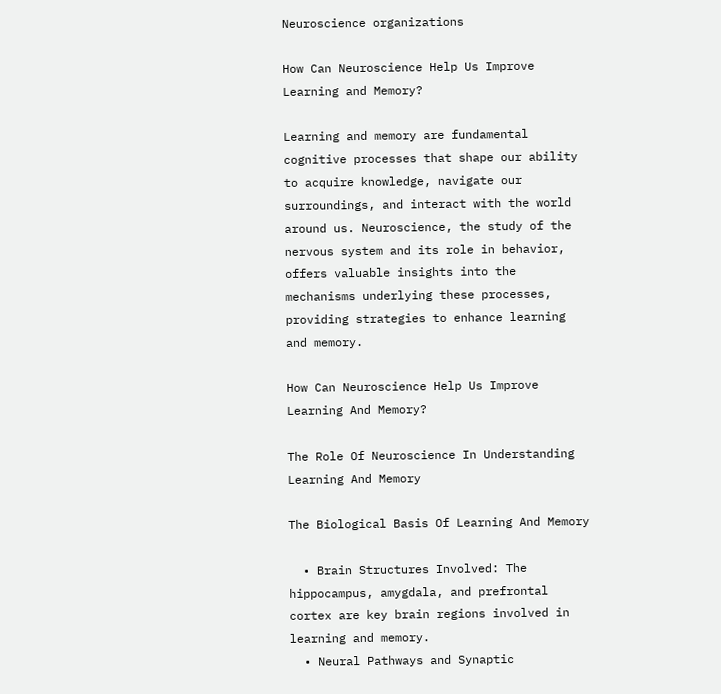Neuroscience organizations

How Can Neuroscience Help Us Improve Learning and Memory?

Learning and memory are fundamental cognitive processes that shape our ability to acquire knowledge, navigate our surroundings, and interact with the world around us. Neuroscience, the study of the nervous system and its role in behavior, offers valuable insights into the mechanisms underlying these processes, providing strategies to enhance learning and memory.

How Can Neuroscience Help Us Improve Learning And Memory?

The Role Of Neuroscience In Understanding Learning And Memory

The Biological Basis Of Learning And Memory

  • Brain Structures Involved: The hippocampus, amygdala, and prefrontal cortex are key brain regions involved in learning and memory.
  • Neural Pathways and Synaptic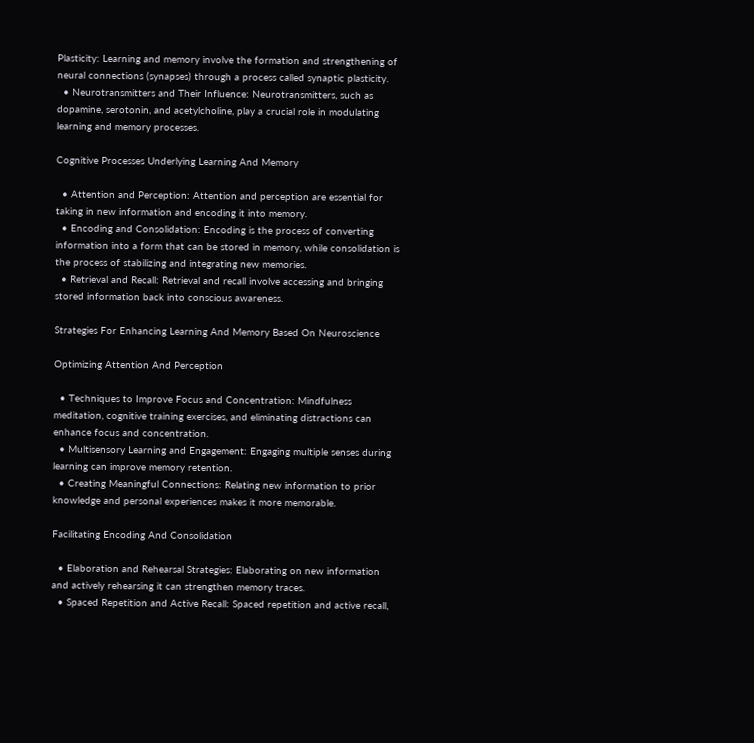Plasticity: Learning and memory involve the formation and strengthening of neural connections (synapses) through a process called synaptic plasticity.
  • Neurotransmitters and Their Influence: Neurotransmitters, such as dopamine, serotonin, and acetylcholine, play a crucial role in modulating learning and memory processes.

Cognitive Processes Underlying Learning And Memory

  • Attention and Perception: Attention and perception are essential for taking in new information and encoding it into memory.
  • Encoding and Consolidation: Encoding is the process of converting information into a form that can be stored in memory, while consolidation is the process of stabilizing and integrating new memories.
  • Retrieval and Recall: Retrieval and recall involve accessing and bringing stored information back into conscious awareness.

Strategies For Enhancing Learning And Memory Based On Neuroscience

Optimizing Attention And Perception

  • Techniques to Improve Focus and Concentration: Mindfulness meditation, cognitive training exercises, and eliminating distractions can enhance focus and concentration.
  • Multisensory Learning and Engagement: Engaging multiple senses during learning can improve memory retention.
  • Creating Meaningful Connections: Relating new information to prior knowledge and personal experiences makes it more memorable.

Facilitating Encoding And Consolidation

  • Elaboration and Rehearsal Strategies: Elaborating on new information and actively rehearsing it can strengthen memory traces.
  • Spaced Repetition and Active Recall: Spaced repetition and active recall,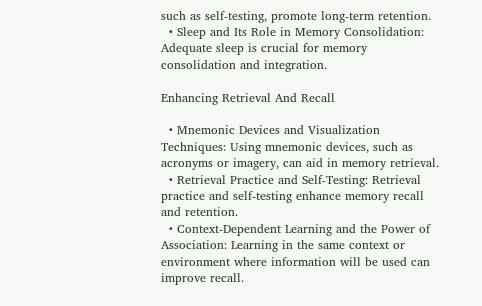such as self-testing, promote long-term retention.
  • Sleep and Its Role in Memory Consolidation: Adequate sleep is crucial for memory consolidation and integration.

Enhancing Retrieval And Recall

  • Mnemonic Devices and Visualization Techniques: Using mnemonic devices, such as acronyms or imagery, can aid in memory retrieval.
  • Retrieval Practice and Self-Testing: Retrieval practice and self-testing enhance memory recall and retention.
  • Context-Dependent Learning and the Power of Association: Learning in the same context or environment where information will be used can improve recall.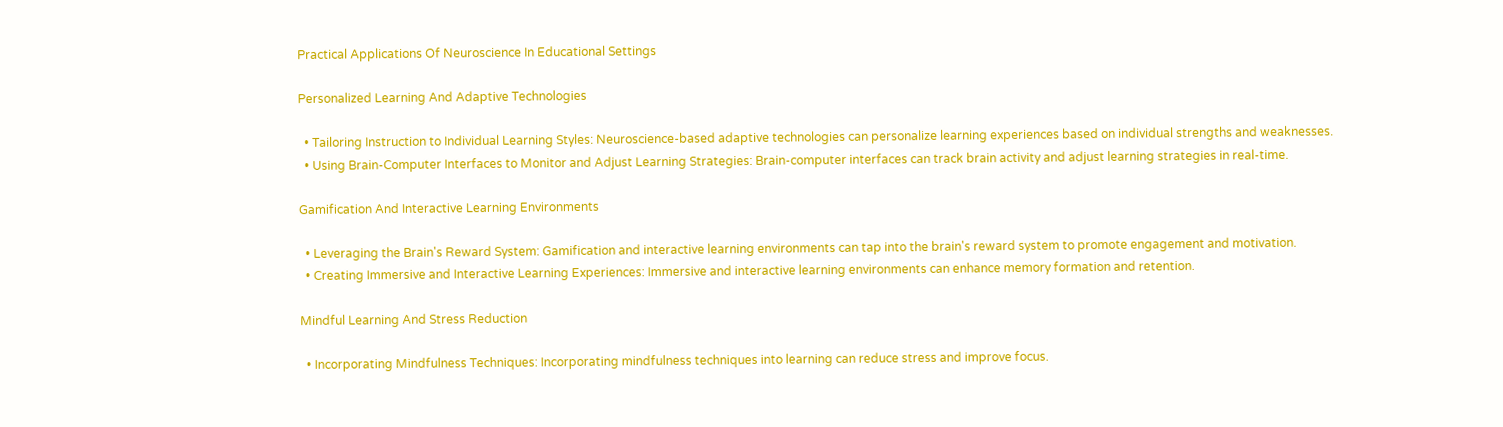Practical Applications Of Neuroscience In Educational Settings

Personalized Learning And Adaptive Technologies

  • Tailoring Instruction to Individual Learning Styles: Neuroscience-based adaptive technologies can personalize learning experiences based on individual strengths and weaknesses.
  • Using Brain-Computer Interfaces to Monitor and Adjust Learning Strategies: Brain-computer interfaces can track brain activity and adjust learning strategies in real-time.

Gamification And Interactive Learning Environments

  • Leveraging the Brain's Reward System: Gamification and interactive learning environments can tap into the brain's reward system to promote engagement and motivation.
  • Creating Immersive and Interactive Learning Experiences: Immersive and interactive learning environments can enhance memory formation and retention.

Mindful Learning And Stress Reduction

  • Incorporating Mindfulness Techniques: Incorporating mindfulness techniques into learning can reduce stress and improve focus.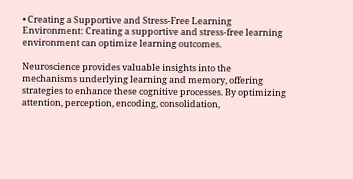• Creating a Supportive and Stress-Free Learning Environment: Creating a supportive and stress-free learning environment can optimize learning outcomes.

Neuroscience provides valuable insights into the mechanisms underlying learning and memory, offering strategies to enhance these cognitive processes. By optimizing attention, perception, encoding, consolidation,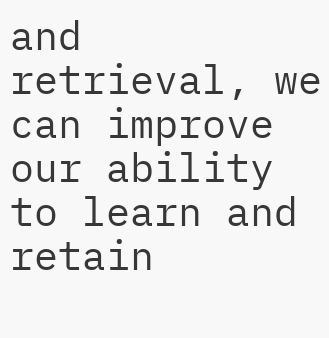and retrieval, we can improve our ability to learn and retain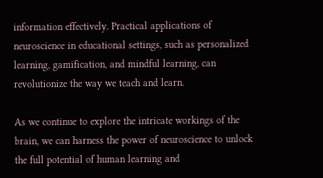information effectively. Practical applications of neuroscience in educational settings, such as personalized learning, gamification, and mindful learning, can revolutionize the way we teach and learn.

As we continue to explore the intricate workings of the brain, we can harness the power of neuroscience to unlock the full potential of human learning and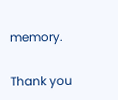memory.

Thank you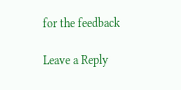for the feedback

Leave a Reply